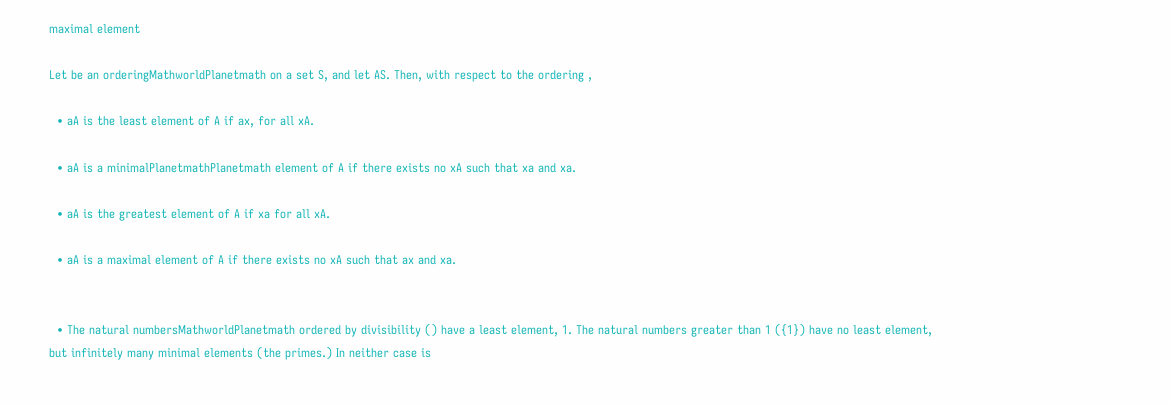maximal element

Let be an orderingMathworldPlanetmath on a set S, and let AS. Then, with respect to the ordering ,

  • aA is the least element of A if ax, for all xA.

  • aA is a minimalPlanetmathPlanetmath element of A if there exists no xA such that xa and xa.

  • aA is the greatest element of A if xa for all xA.

  • aA is a maximal element of A if there exists no xA such that ax and xa.


  • The natural numbersMathworldPlanetmath ordered by divisibility () have a least element, 1. The natural numbers greater than 1 ({1}) have no least element, but infinitely many minimal elements (the primes.) In neither case is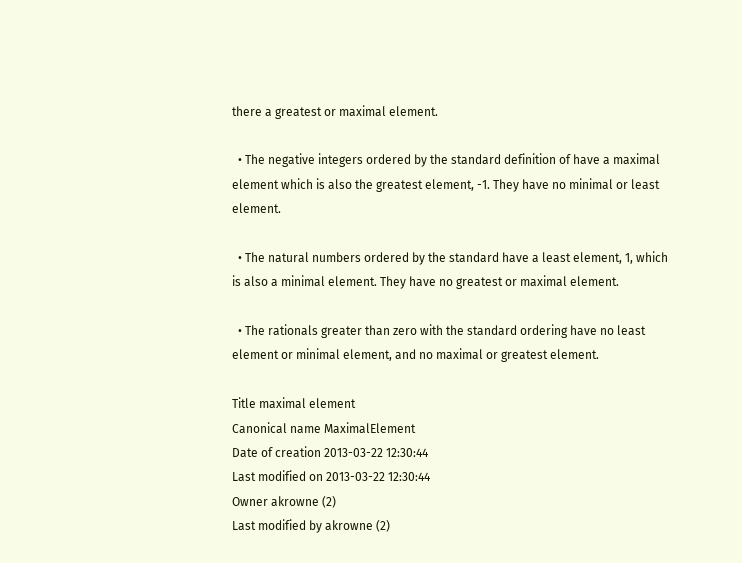there a greatest or maximal element.

  • The negative integers ordered by the standard definition of have a maximal element which is also the greatest element, -1. They have no minimal or least element.

  • The natural numbers ordered by the standard have a least element, 1, which is also a minimal element. They have no greatest or maximal element.

  • The rationals greater than zero with the standard ordering have no least element or minimal element, and no maximal or greatest element.

Title maximal element
Canonical name MaximalElement
Date of creation 2013-03-22 12:30:44
Last modified on 2013-03-22 12:30:44
Owner akrowne (2)
Last modified by akrowne (2)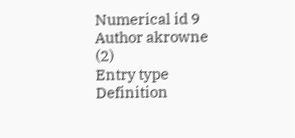Numerical id 9
Author akrowne (2)
Entry type Definition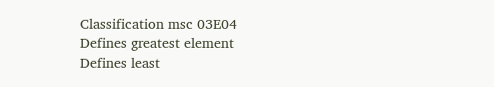Classification msc 03E04
Defines greatest element
Defines least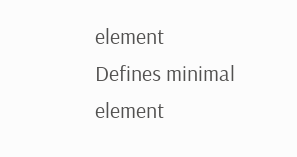element
Defines minimal element